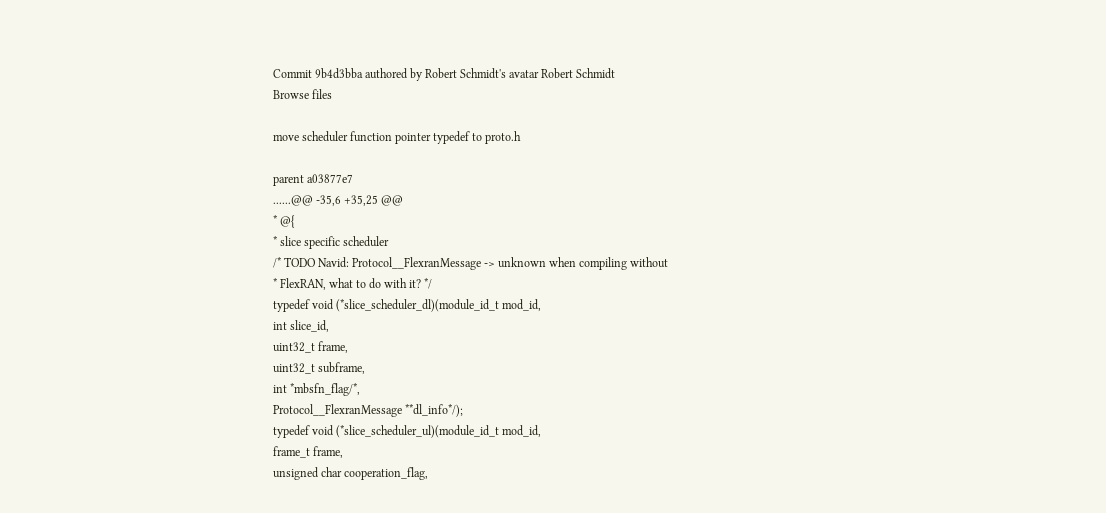Commit 9b4d3bba authored by Robert Schmidt's avatar Robert Schmidt
Browse files

move scheduler function pointer typedef to proto.h

parent a03877e7
......@@ -35,6 +35,25 @@
* @{
* slice specific scheduler
/* TODO Navid: Protocol__FlexranMessage -> unknown when compiling without
* FlexRAN, what to do with it? */
typedef void (*slice_scheduler_dl)(module_id_t mod_id,
int slice_id,
uint32_t frame,
uint32_t subframe,
int *mbsfn_flag/*,
Protocol__FlexranMessage **dl_info*/);
typedef void (*slice_scheduler_ul)(module_id_t mod_id,
frame_t frame,
unsigned char cooperation_flag,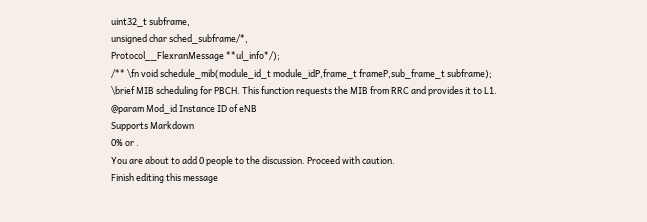uint32_t subframe,
unsigned char sched_subframe/*,
Protocol__FlexranMessage **ul_info*/);
/** \fn void schedule_mib(module_id_t module_idP,frame_t frameP,sub_frame_t subframe);
\brief MIB scheduling for PBCH. This function requests the MIB from RRC and provides it to L1.
@param Mod_id Instance ID of eNB
Supports Markdown
0% or .
You are about to add 0 people to the discussion. Proceed with caution.
Finish editing this message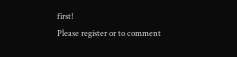first!
Please register or to comment